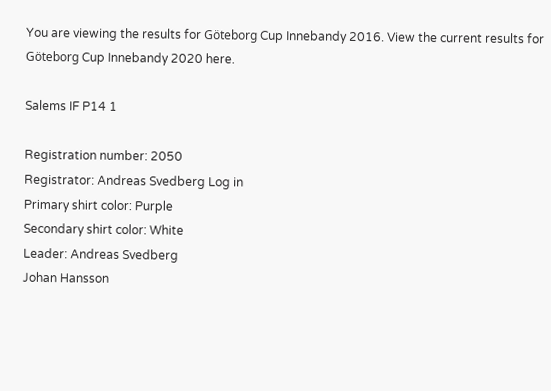You are viewing the results for Göteborg Cup Innebandy 2016. View the current results for Göteborg Cup Innebandy 2020 here.

Salems IF P14 1

Registration number: 2050
Registrator: Andreas Svedberg Log in
Primary shirt color: Purple
Secondary shirt color: White
Leader: Andreas Svedberg
Johan Hansson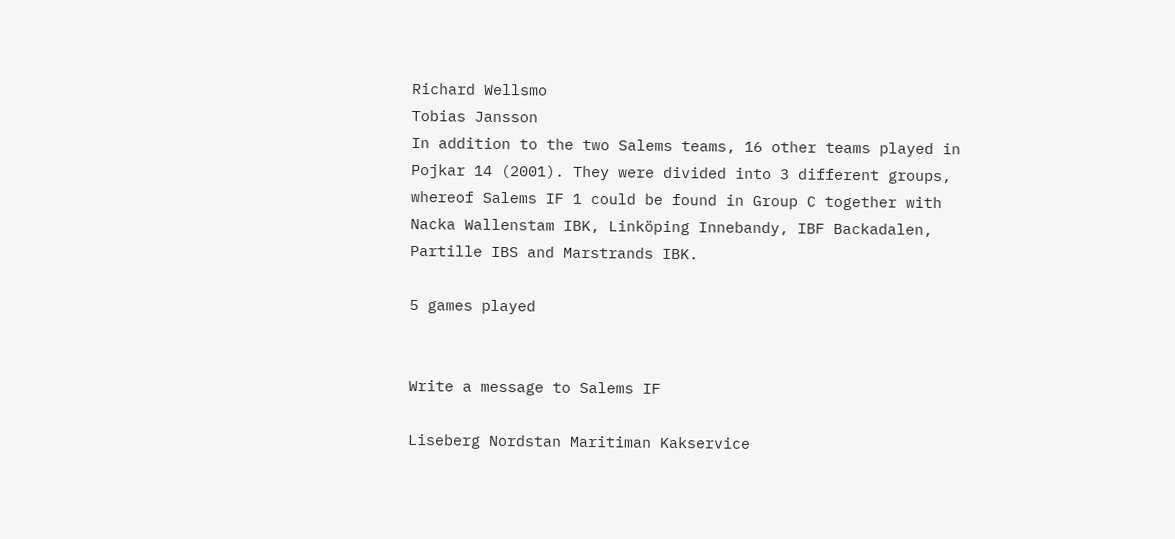Richard Wellsmo
Tobias Jansson
In addition to the two Salems teams, 16 other teams played in Pojkar 14 (2001). They were divided into 3 different groups, whereof Salems IF 1 could be found in Group C together with Nacka Wallenstam IBK, Linköping Innebandy, IBF Backadalen, Partille IBS and Marstrands IBK.

5 games played


Write a message to Salems IF

Liseberg Nordstan Maritiman Kakservice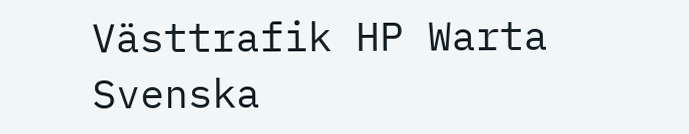Västtrafik HP Warta Svenska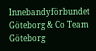Innebandyförbundet Göteborg & Co Team Göteborg